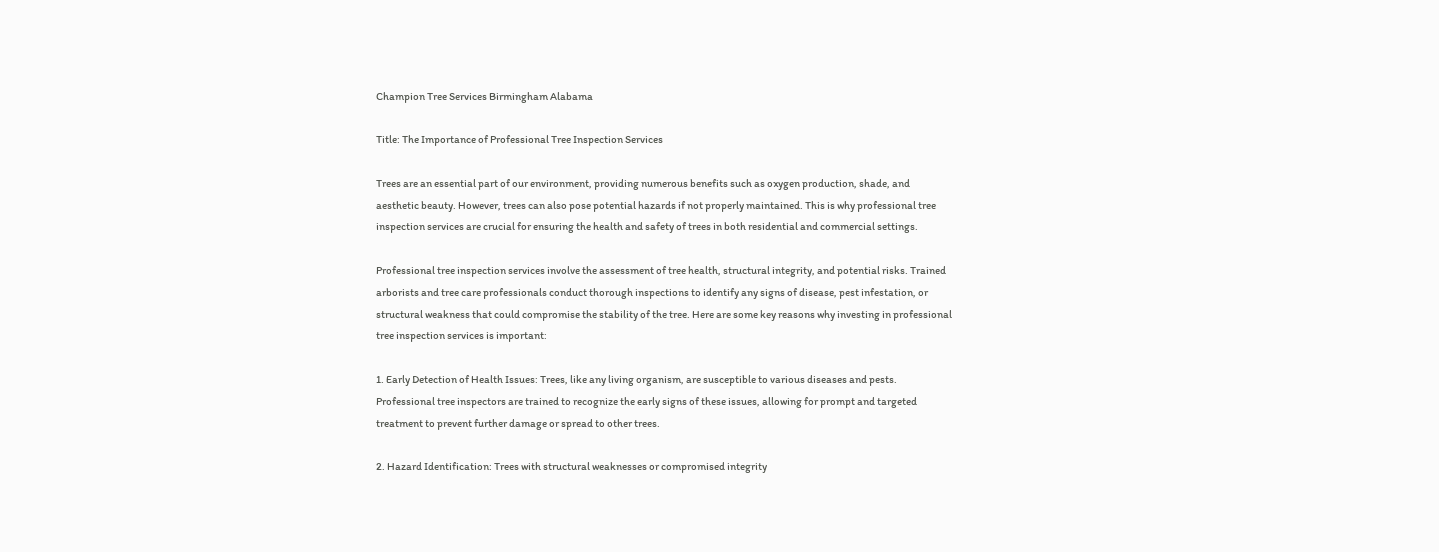Champion Tree Services Birmingham Alabama

Title: The Importance of Professional Tree Inspection Services

Trees are an essential part of our environment, providing numerous benefits such as oxygen production, shade, and aesthetic beauty. However, trees can also pose potential hazards if not properly maintained. This is why professional tree inspection services are crucial for ensuring the health and safety of trees in both residential and commercial settings.

Professional tree inspection services involve the assessment of tree health, structural integrity, and potential risks. Trained arborists and tree care professionals conduct thorough inspections to identify any signs of disease, pest infestation, or structural weakness that could compromise the stability of the tree. Here are some key reasons why investing in professional tree inspection services is important:

1. Early Detection of Health Issues: Trees, like any living organism, are susceptible to various diseases and pests. Professional tree inspectors are trained to recognize the early signs of these issues, allowing for prompt and targeted treatment to prevent further damage or spread to other trees.

2. Hazard Identification: Trees with structural weaknesses or compromised integrity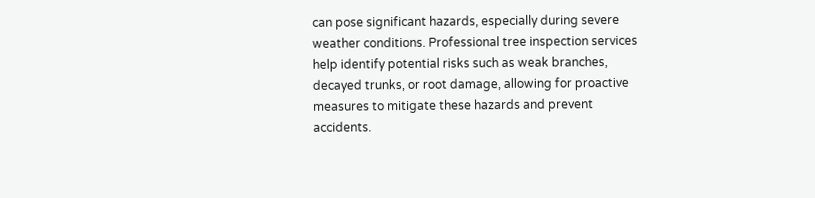can pose significant hazards, especially during severe weather conditions. Professional tree inspection services help identify potential risks such as weak branches, decayed trunks, or root damage, allowing for proactive measures to mitigate these hazards and prevent accidents.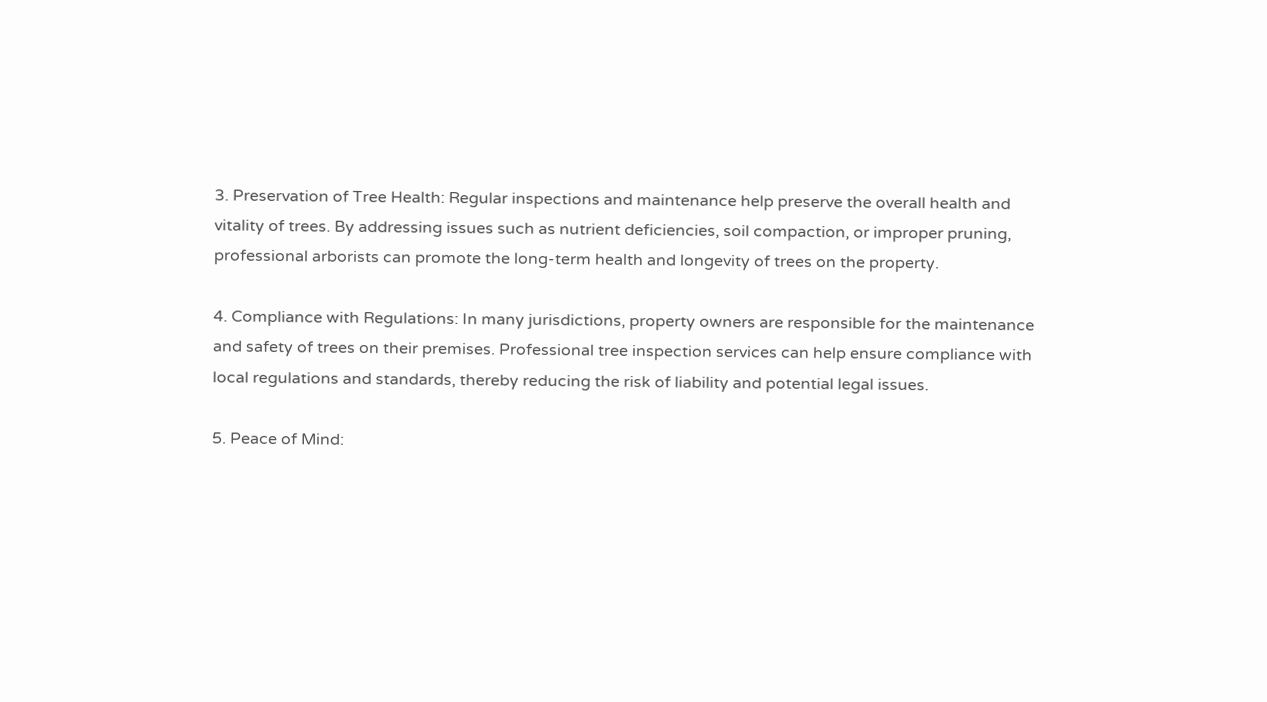3. Preservation of Tree Health: Regular inspections and maintenance help preserve the overall health and vitality of trees. By addressing issues such as nutrient deficiencies, soil compaction, or improper pruning, professional arborists can promote the long-term health and longevity of trees on the property.

4. Compliance with Regulations: In many jurisdictions, property owners are responsible for the maintenance and safety of trees on their premises. Professional tree inspection services can help ensure compliance with local regulations and standards, thereby reducing the risk of liability and potential legal issues.

5. Peace of Mind: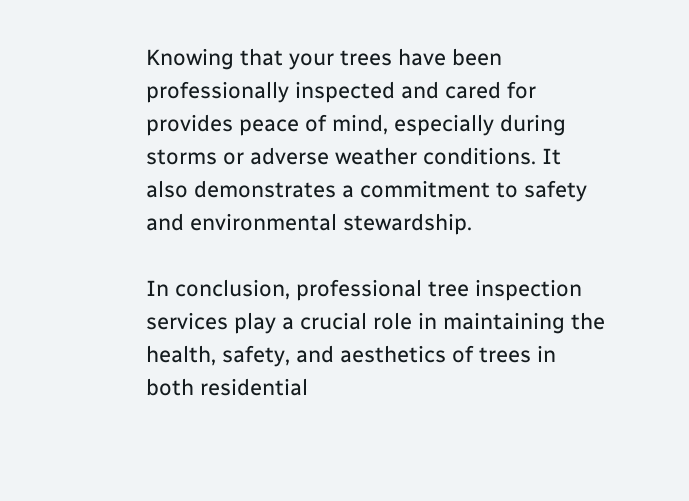Knowing that your trees have been professionally inspected and cared for provides peace of mind, especially during storms or adverse weather conditions. It also demonstrates a commitment to safety and environmental stewardship.

In conclusion, professional tree inspection services play a crucial role in maintaining the health, safety, and aesthetics of trees in both residential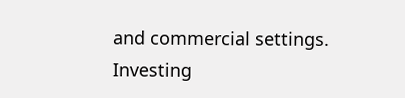and commercial settings. Investing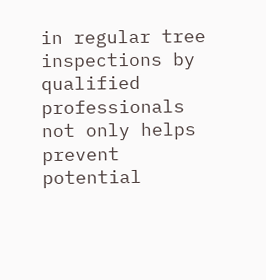in regular tree inspections by qualified professionals not only helps prevent potential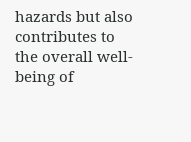hazards but also contributes to the overall well-being of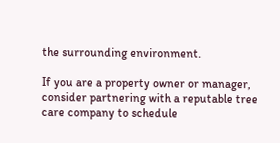the surrounding environment.

If you are a property owner or manager, consider partnering with a reputable tree care company to schedule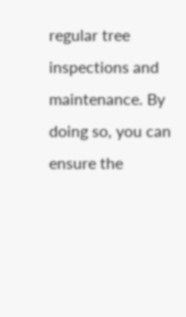regular tree inspections and maintenance. By doing so, you can ensure the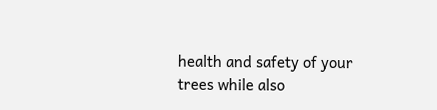health and safety of your trees while also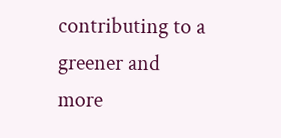contributing to a greener and more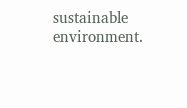sustainable environment.